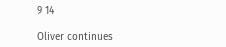9 14

Oliver continues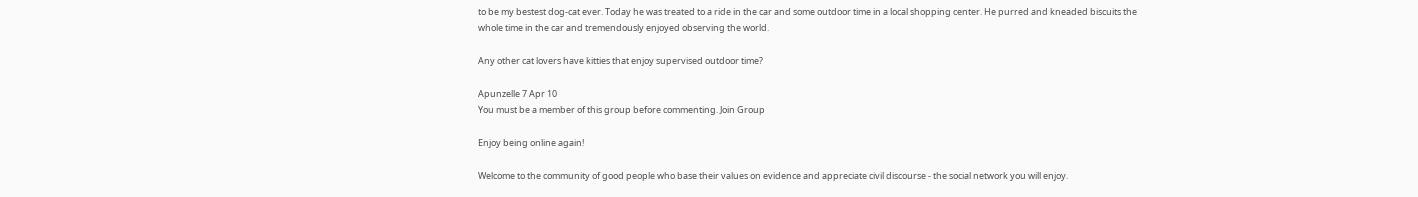to be my bestest dog-cat ever. Today he was treated to a ride in the car and some outdoor time in a local shopping center. He purred and kneaded biscuits the whole time in the car and tremendously enjoyed observing the world.

Any other cat lovers have kitties that enjoy supervised outdoor time?

Apunzelle 7 Apr 10
You must be a member of this group before commenting. Join Group

Enjoy being online again!

Welcome to the community of good people who base their values on evidence and appreciate civil discourse - the social network you will enjoy.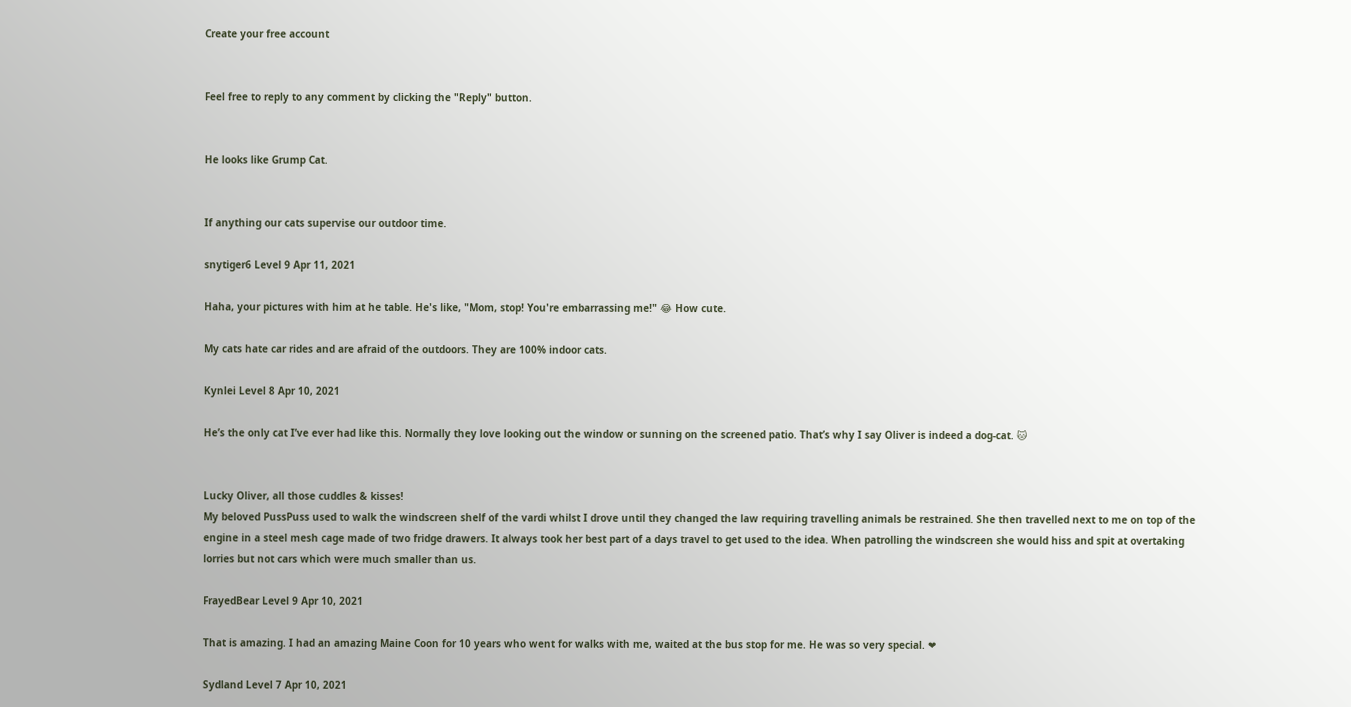Create your free account


Feel free to reply to any comment by clicking the "Reply" button.


He looks like Grump Cat.


If anything our cats supervise our outdoor time.

snytiger6 Level 9 Apr 11, 2021

Haha, your pictures with him at he table. He's like, "Mom, stop! You're embarrassing me!" 😂 How cute.

My cats hate car rides and are afraid of the outdoors. They are 100% indoor cats.

Kynlei Level 8 Apr 10, 2021

He’s the only cat I’ve ever had like this. Normally they love looking out the window or sunning on the screened patio. That’s why I say Oliver is indeed a dog-cat. 🐱


Lucky Oliver, all those cuddles & kisses!
My beloved PussPuss used to walk the windscreen shelf of the vardi whilst I drove until they changed the law requiring travelling animals be restrained. She then travelled next to me on top of the engine in a steel mesh cage made of two fridge drawers. It always took her best part of a days travel to get used to the idea. When patrolling the windscreen she would hiss and spit at overtaking lorries but not cars which were much smaller than us.

FrayedBear Level 9 Apr 10, 2021

That is amazing. I had an amazing Maine Coon for 10 years who went for walks with me, waited at the bus stop for me. He was so very special. ❤

Sydland Level 7 Apr 10, 2021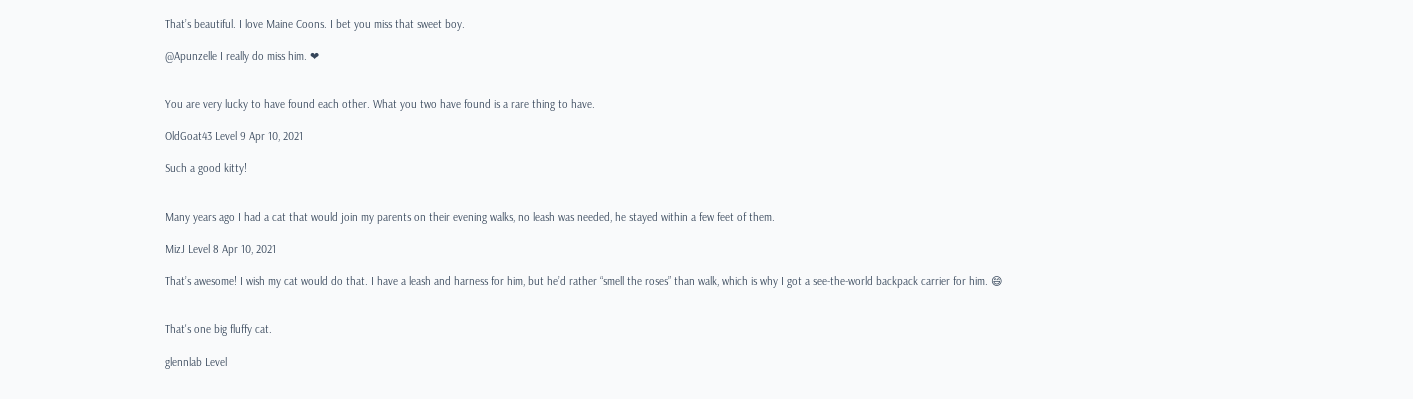That’s beautiful. I love Maine Coons. I bet you miss that sweet boy.

@Apunzelle I really do miss him. ❤


You are very lucky to have found each other. What you two have found is a rare thing to have.

OldGoat43 Level 9 Apr 10, 2021

Such a good kitty!


Many years ago I had a cat that would join my parents on their evening walks, no leash was needed, he stayed within a few feet of them.

MizJ Level 8 Apr 10, 2021

That’s awesome! I wish my cat would do that. I have a leash and harness for him, but he’d rather “smell the roses” than walk, which is why I got a see-the-world backpack carrier for him. 😄


That's one big fluffy cat.

glennlab Level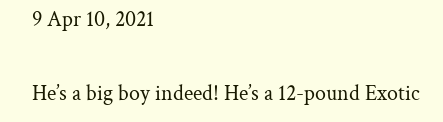9 Apr 10, 2021

He’s a big boy indeed! He’s a 12-pound Exotic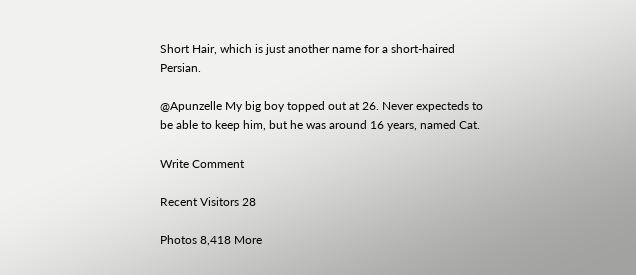Short Hair, which is just another name for a short-haired Persian.

@Apunzelle My big boy topped out at 26. Never expecteds to be able to keep him, but he was around 16 years, named Cat.

Write Comment

Recent Visitors 28

Photos 8,418 More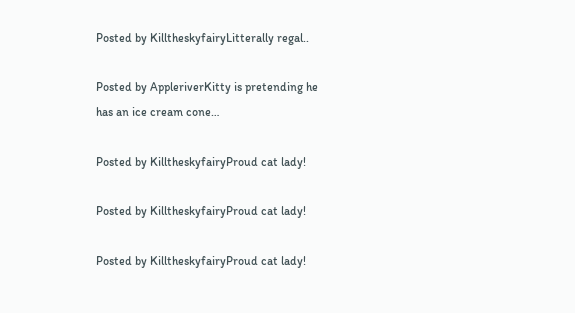Posted by KilltheskyfairyLitterally regal..

Posted by AppleriverKitty is pretending he has an ice cream cone…

Posted by KilltheskyfairyProud cat lady!

Posted by KilltheskyfairyProud cat lady!

Posted by KilltheskyfairyProud cat lady!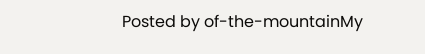Posted by of-the-mountainMy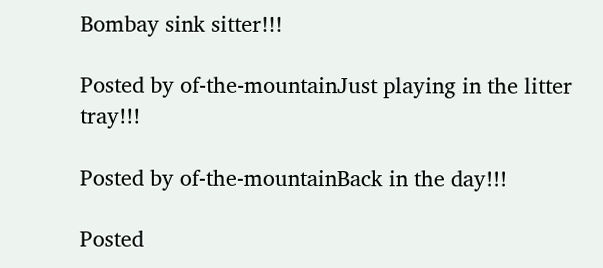Bombay sink sitter!!!

Posted by of-the-mountainJust playing in the litter tray!!!

Posted by of-the-mountainBack in the day!!!

Posted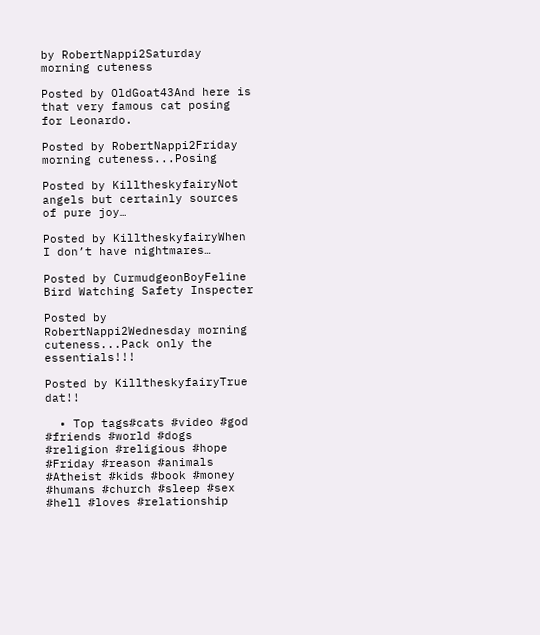by RobertNappi2Saturday morning cuteness

Posted by OldGoat43And here is that very famous cat posing for Leonardo.

Posted by RobertNappi2Friday morning cuteness...Posing

Posted by KilltheskyfairyNot angels but certainly sources of pure joy…

Posted by KilltheskyfairyWhen I don’t have nightmares…

Posted by CurmudgeonBoyFeline Bird Watching Safety Inspecter

Posted by RobertNappi2Wednesday morning cuteness...Pack only the essentials!!!

Posted by KilltheskyfairyTrue dat!!

  • Top tags#cats #video #god #friends #world #dogs #religion #religious #hope #Friday #reason #animals #Atheist #kids #book #money #humans #church #sleep #sex #hell #loves #relationship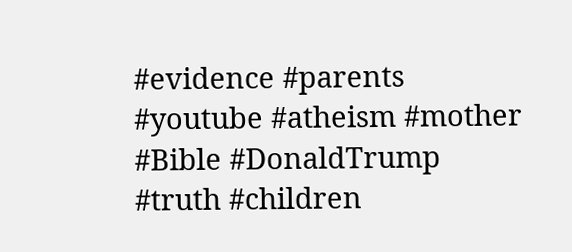#evidence #parents #youtube #atheism #mother #Bible #DonaldTrump #truth #children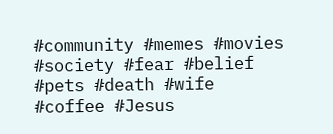#community #memes #movies #society #fear #belief #pets #death #wife #coffee #Jesus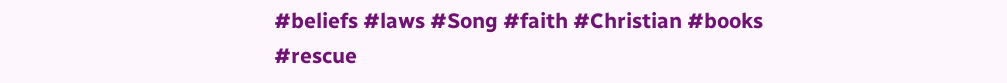#beliefs #laws #Song #faith #Christian #books #rescue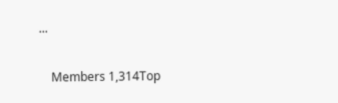...

    Members 1,314Top